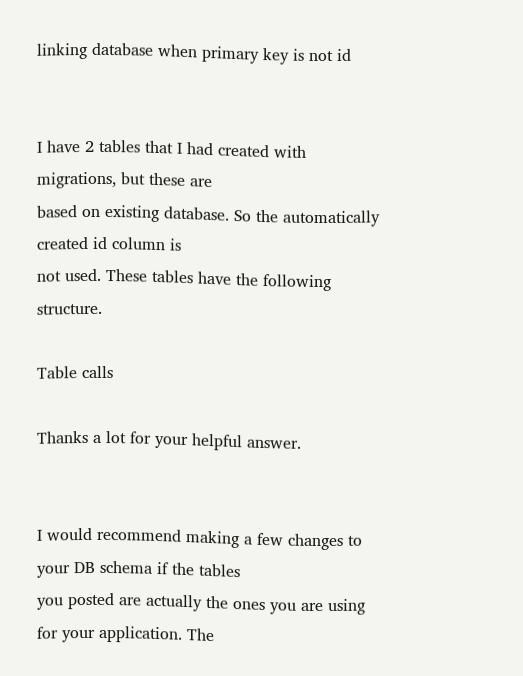linking database when primary key is not id


I have 2 tables that I had created with migrations, but these are
based on existing database. So the automatically created id column is
not used. These tables have the following structure.

Table calls

Thanks a lot for your helpful answer.


I would recommend making a few changes to your DB schema if the tables
you posted are actually the ones you are using for your application. The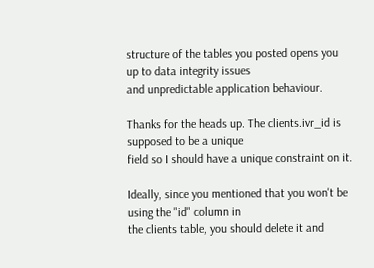structure of the tables you posted opens you up to data integrity issues
and unpredictable application behaviour.

Thanks for the heads up. The clients.ivr_id is supposed to be a unique
field so I should have a unique constraint on it.

Ideally, since you mentioned that you won't be using the "id" column in
the clients table, you should delete it and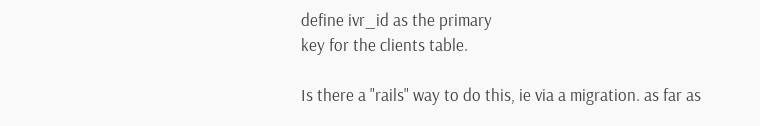define ivr_id as the primary
key for the clients table.

Is there a "rails" way to do this, ie via a migration. as far as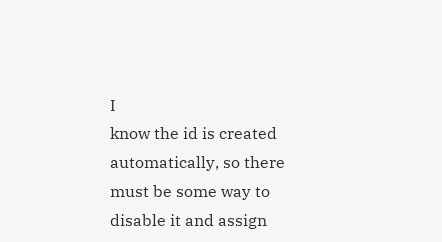I
know the id is created automatically, so there must be some way to
disable it and assign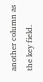another column as the key field.